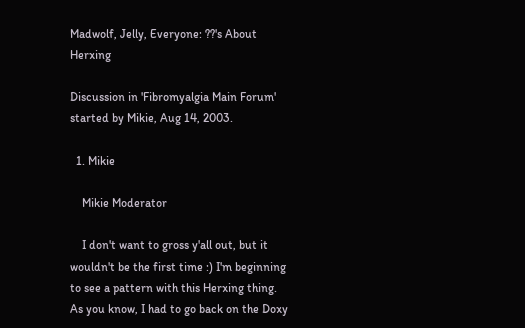Madwolf, Jelly, Everyone: ??'s About Herxing

Discussion in 'Fibromyalgia Main Forum' started by Mikie, Aug 14, 2003.

  1. Mikie

    Mikie Moderator

    I don't want to gross y'all out, but it wouldn't be the first time :) I'm beginning to see a pattern with this Herxing thing. As you know, I had to go back on the Doxy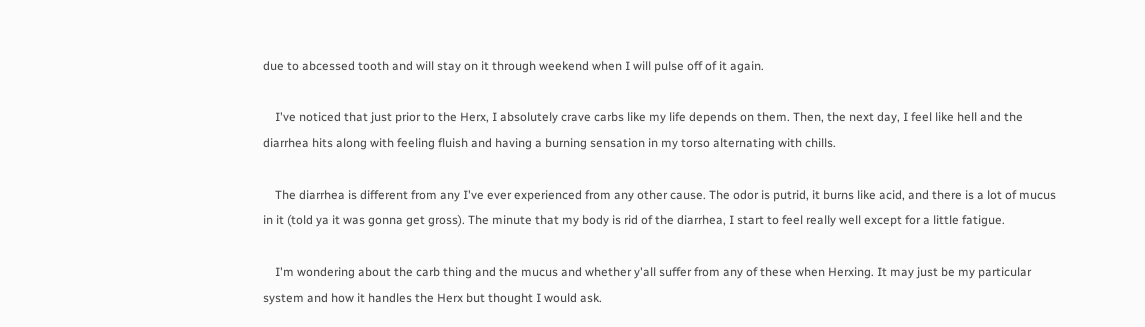due to abcessed tooth and will stay on it through weekend when I will pulse off of it again.

    I've noticed that just prior to the Herx, I absolutely crave carbs like my life depends on them. Then, the next day, I feel like hell and the diarrhea hits along with feeling fluish and having a burning sensation in my torso alternating with chills.

    The diarrhea is different from any I've ever experienced from any other cause. The odor is putrid, it burns like acid, and there is a lot of mucus in it (told ya it was gonna get gross). The minute that my body is rid of the diarrhea, I start to feel really well except for a little fatigue.

    I'm wondering about the carb thing and the mucus and whether y'all suffer from any of these when Herxing. It may just be my particular system and how it handles the Herx but thought I would ask.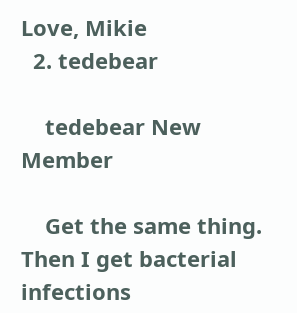Love, Mikie
  2. tedebear

    tedebear New Member

    Get the same thing. Then I get bacterial infections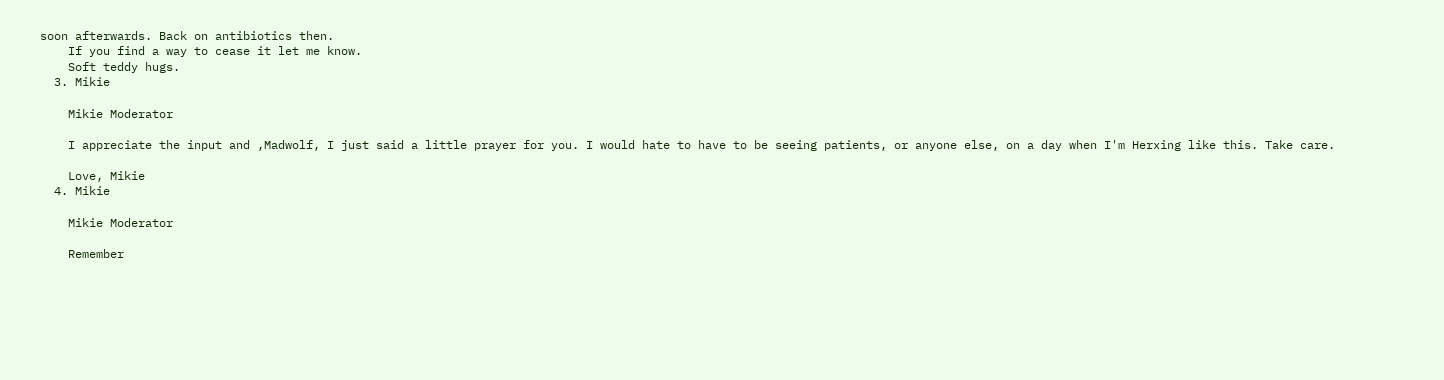soon afterwards. Back on antibiotics then.
    If you find a way to cease it let me know.
    Soft teddy hugs.
  3. Mikie

    Mikie Moderator

    I appreciate the input and ,Madwolf, I just said a little prayer for you. I would hate to have to be seeing patients, or anyone else, on a day when I'm Herxing like this. Take care.

    Love, Mikie
  4. Mikie

    Mikie Moderator

    Remember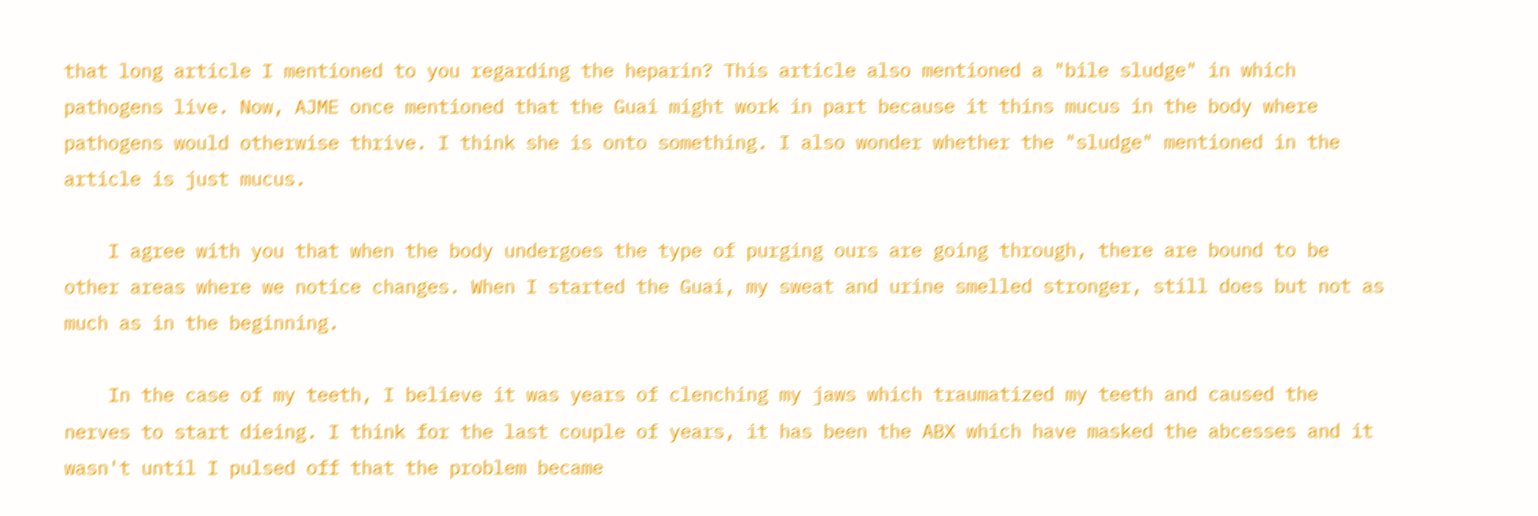that long article I mentioned to you regarding the heparin? This article also mentioned a "bile sludge" in which pathogens live. Now, AJME once mentioned that the Guai might work in part because it thins mucus in the body where pathogens would otherwise thrive. I think she is onto something. I also wonder whether the "sludge" mentioned in the article is just mucus.

    I agree with you that when the body undergoes the type of purging ours are going through, there are bound to be other areas where we notice changes. When I started the Guai, my sweat and urine smelled stronger, still does but not as much as in the beginning.

    In the case of my teeth, I believe it was years of clenching my jaws which traumatized my teeth and caused the nerves to start dieing. I think for the last couple of years, it has been the ABX which have masked the abcesses and it wasn't until I pulsed off that the problem became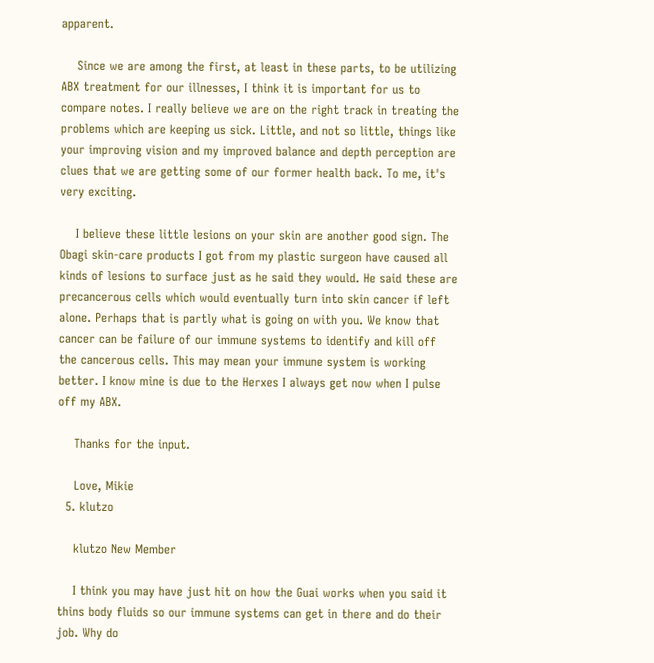apparent.

    Since we are among the first, at least in these parts, to be utilizing ABX treatment for our illnesses, I think it is important for us to compare notes. I really believe we are on the right track in treating the problems which are keeping us sick. Little, and not so little, things like your improving vision and my improved balance and depth perception are clues that we are getting some of our former health back. To me, it's very exciting.

    I believe these little lesions on your skin are another good sign. The Obagi skin-care products I got from my plastic surgeon have caused all kinds of lesions to surface just as he said they would. He said these are precancerous cells which would eventually turn into skin cancer if left alone. Perhaps that is partly what is going on with you. We know that cancer can be failure of our immune systems to identify and kill off the cancerous cells. This may mean your immune system is working better. I know mine is due to the Herxes I always get now when I pulse off my ABX.

    Thanks for the input.

    Love, Mikie
  5. klutzo

    klutzo New Member

    I think you may have just hit on how the Guai works when you said it thins body fluids so our immune systems can get in there and do their job. Why do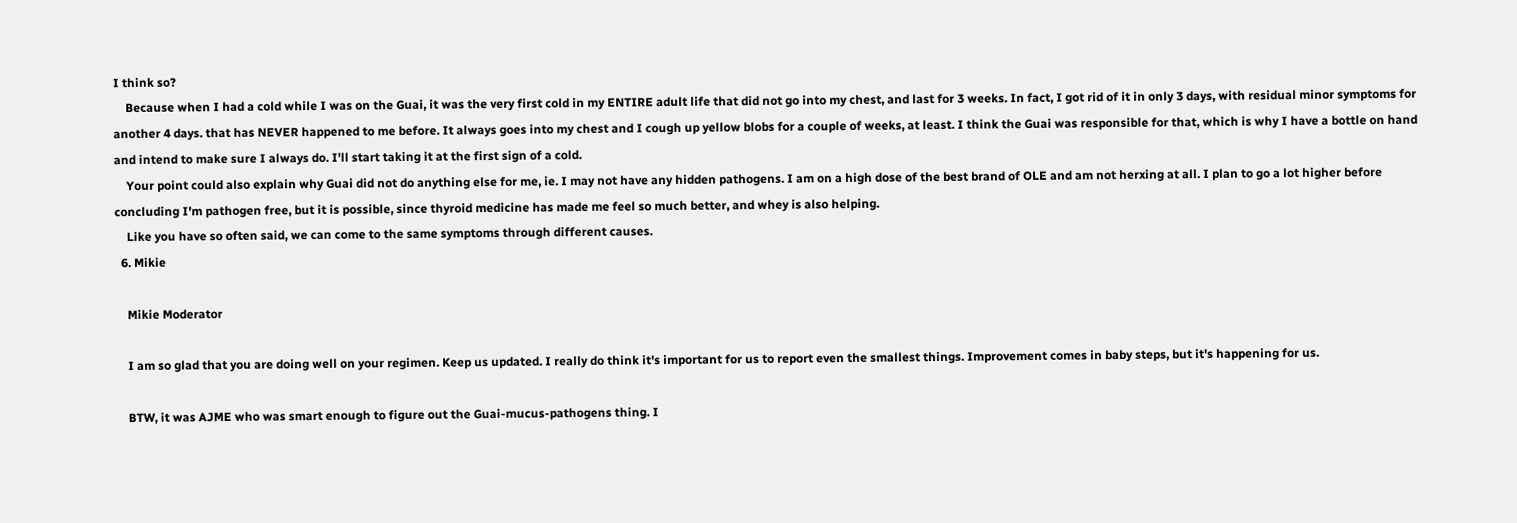I think so?
    Because when I had a cold while I was on the Guai, it was the very first cold in my ENTIRE adult life that did not go into my chest, and last for 3 weeks. In fact, I got rid of it in only 3 days, with residual minor symptoms for another 4 days. that has NEVER happened to me before. It always goes into my chest and I cough up yellow blobs for a couple of weeks, at least. I think the Guai was responsible for that, which is why I have a bottle on hand and intend to make sure I always do. I'll start taking it at the first sign of a cold.
    Your point could also explain why Guai did not do anything else for me, ie. I may not have any hidden pathogens. I am on a high dose of the best brand of OLE and am not herxing at all. I plan to go a lot higher before concluding I'm pathogen free, but it is possible, since thyroid medicine has made me feel so much better, and whey is also helping.
    Like you have so often said, we can come to the same symptoms through different causes.
  6. Mikie

    Mikie Moderator

    I am so glad that you are doing well on your regimen. Keep us updated. I really do think it's important for us to report even the smallest things. Improvement comes in baby steps, but it's happening for us.

    BTW, it was AJME who was smart enough to figure out the Guai-mucus-pathogens thing. I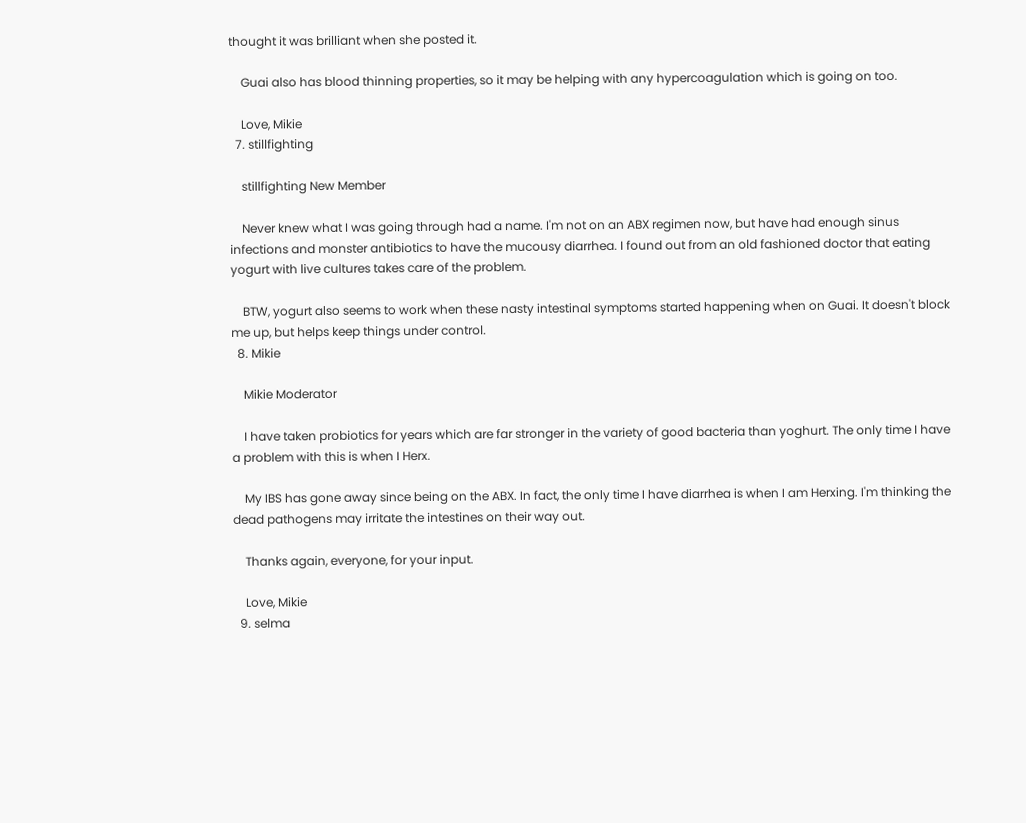thought it was brilliant when she posted it.

    Guai also has blood thinning properties, so it may be helping with any hypercoagulation which is going on too.

    Love, Mikie
  7. stillfighting

    stillfighting New Member

    Never knew what I was going through had a name. I'm not on an ABX regimen now, but have had enough sinus infections and monster antibiotics to have the mucousy diarrhea. I found out from an old fashioned doctor that eating yogurt with live cultures takes care of the problem.

    BTW, yogurt also seems to work when these nasty intestinal symptoms started happening when on Guai. It doesn't block me up, but helps keep things under control.
  8. Mikie

    Mikie Moderator

    I have taken probiotics for years which are far stronger in the variety of good bacteria than yoghurt. The only time I have a problem with this is when I Herx.

    My IBS has gone away since being on the ABX. In fact, the only time I have diarrhea is when I am Herxing. I'm thinking the dead pathogens may irritate the intestines on their way out.

    Thanks again, everyone, for your input.

    Love, Mikie
  9. selma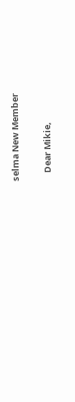selma New Member

    Dear Mikie,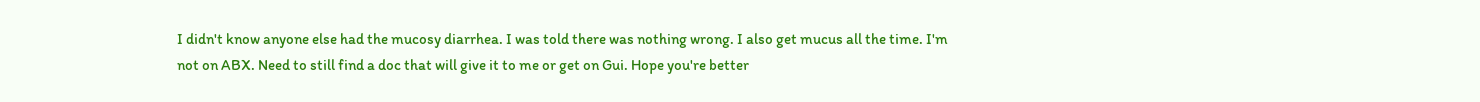I didn't know anyone else had the mucosy diarrhea. I was told there was nothing wrong. I also get mucus all the time. I'm not on ABX. Need to still find a doc that will give it to me or get on Gui. Hope you're better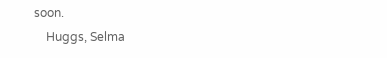soon.
    Huggs, Selma